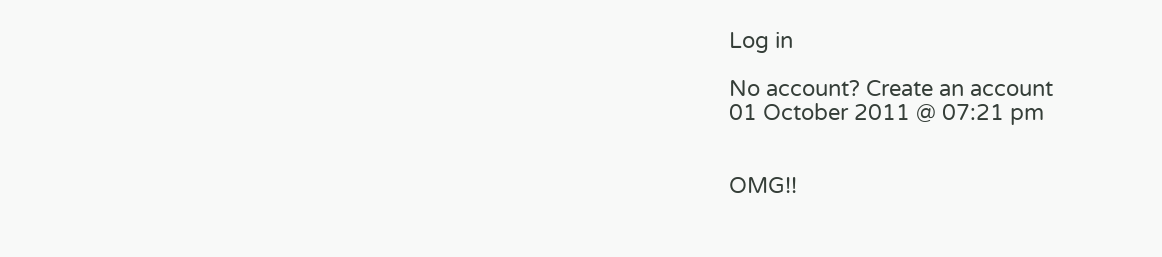Log in

No account? Create an account
01 October 2011 @ 07:21 pm


OMG!!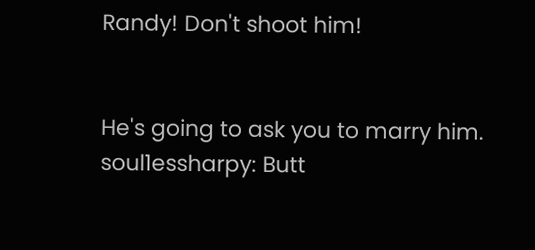Randy! Don't shoot him!


He's going to ask you to marry him.
soul1essharpy: Butt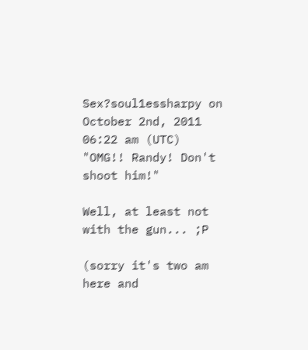Sex?soul1essharpy on October 2nd, 2011 06:22 am (UTC)
"OMG!! Randy! Don't shoot him!"

Well, at least not with the gun... ;P

(sorry it's two am here and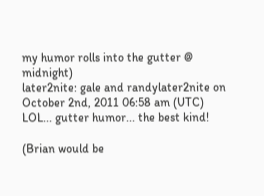my humor rolls into the gutter @ midnight)
later2nite: gale and randylater2nite on October 2nd, 2011 06:58 am (UTC)
LOL... gutter humor... the best kind!

(Brian would be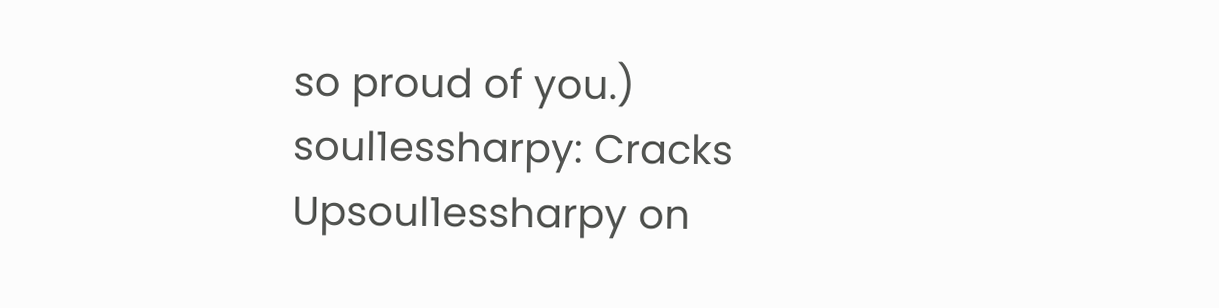so proud of you.)
soul1essharpy: Cracks Upsoul1essharpy on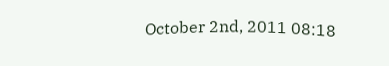October 2nd, 2011 08:18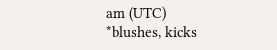am (UTC)
*blushes, kicks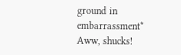ground in embarrassment* Aww, shucks!